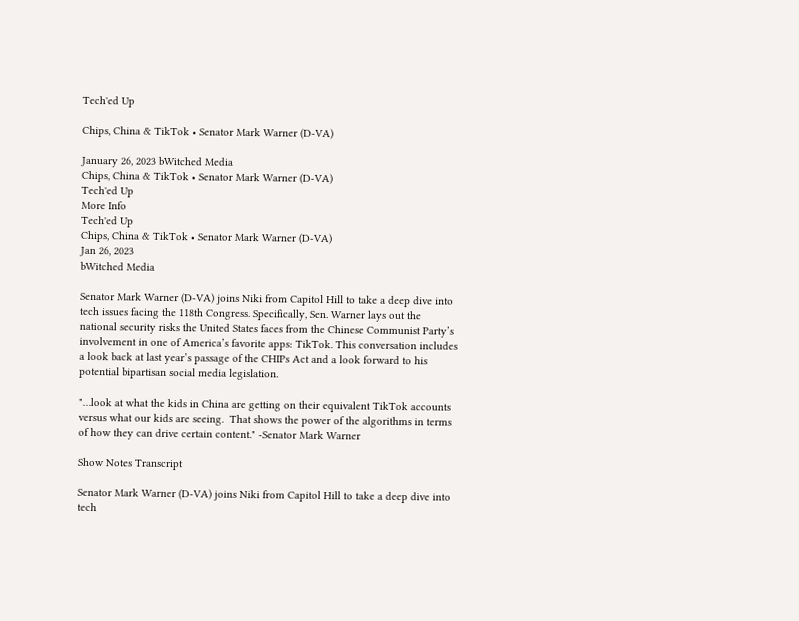Tech'ed Up

Chips, China & TikTok • Senator Mark Warner (D-VA)

January 26, 2023 bWitched Media
Chips, China & TikTok • Senator Mark Warner (D-VA)
Tech'ed Up
More Info
Tech'ed Up
Chips, China & TikTok • Senator Mark Warner (D-VA)
Jan 26, 2023
bWitched Media

Senator Mark Warner (D-VA) joins Niki from Capitol Hill to take a deep dive into tech issues facing the 118th Congress. Specifically, Sen. Warner lays out the national security risks the United States faces from the Chinese Communist Party’s involvement in one of America’s favorite apps: TikTok. This conversation includes a look back at last year’s passage of the CHIPs Act and a look forward to his potential bipartisan social media legislation.

"…look at what the kids in China are getting on their equivalent TikTok accounts versus what our kids are seeing.  That shows the power of the algorithms in terms of how they can drive certain content." -Senator Mark Warner

Show Notes Transcript

Senator Mark Warner (D-VA) joins Niki from Capitol Hill to take a deep dive into tech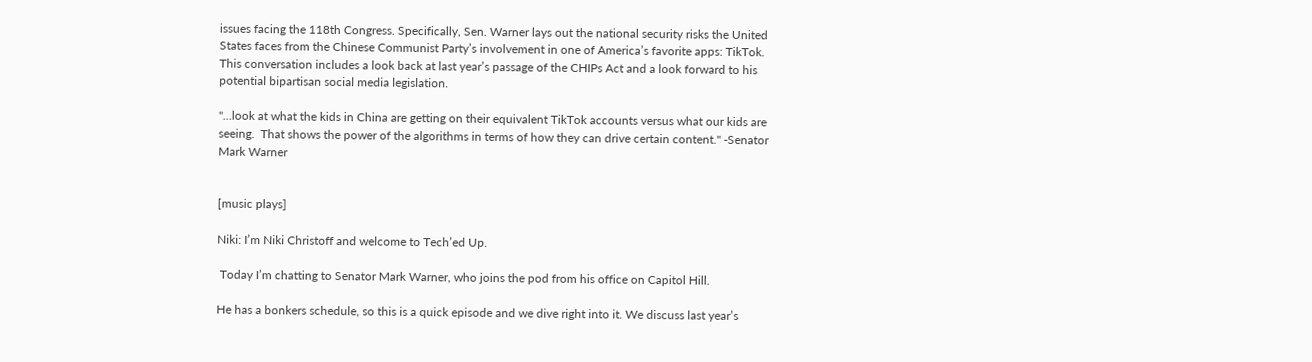issues facing the 118th Congress. Specifically, Sen. Warner lays out the national security risks the United States faces from the Chinese Communist Party’s involvement in one of America’s favorite apps: TikTok. This conversation includes a look back at last year’s passage of the CHIPs Act and a look forward to his potential bipartisan social media legislation.

"…look at what the kids in China are getting on their equivalent TikTok accounts versus what our kids are seeing.  That shows the power of the algorithms in terms of how they can drive certain content." -Senator Mark Warner


[music plays]

Niki: I’m Niki Christoff and welcome to Tech’ed Up.

 Today I’m chatting to Senator Mark Warner, who joins the pod from his office on Capitol Hill.

He has a bonkers schedule, so this is a quick episode and we dive right into it. We discuss last year’s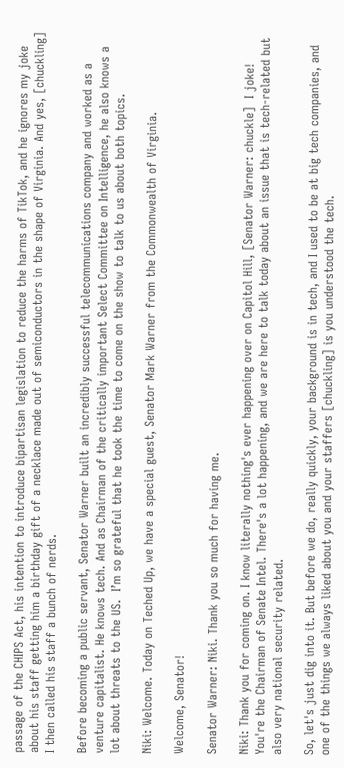passage of the CHIPS Act, his intention to introduce bipartisan legislation to reduce the harms of TikTok, and he ignores my joke about his staff getting him a birthday gift of a necklace made out of semiconductors in the shape of Virginia. And yes, [chuckling] I then called his staff a bunch of nerds.

Before becoming a public servant, Senator Warner built an incredibly successful telecommunications company and worked as a venture capitalist. He knows tech. And as Chairman of the critically important Select Committee on Intelligence, he also knows a lot about threats to the US.  I’m so grateful that he took the time to come on the show to talk to us about both topics.

Niki: Welcome. Today on Teched Up, we have a special guest, Senator Mark Warner from the Commonwealth of Virginia.

Welcome, Senator!

Senator Warner: Niki. Thank you so much for having me.

Niki: Thank you for coming on. I know literally nothing's ever happening over on Capitol Hill, [Senator Warner: chuckle]  I joke!  You're the Chairman of Senate Intel. There's a lot happening, and we are here to talk today about an issue that is tech-related but also very national security related.

So, let's just dig into it. But before we do, really quickly, your background is in tech, and I used to be at big tech companies, and one of the things we always liked about you and your staffers [chuckling] is you understood the tech.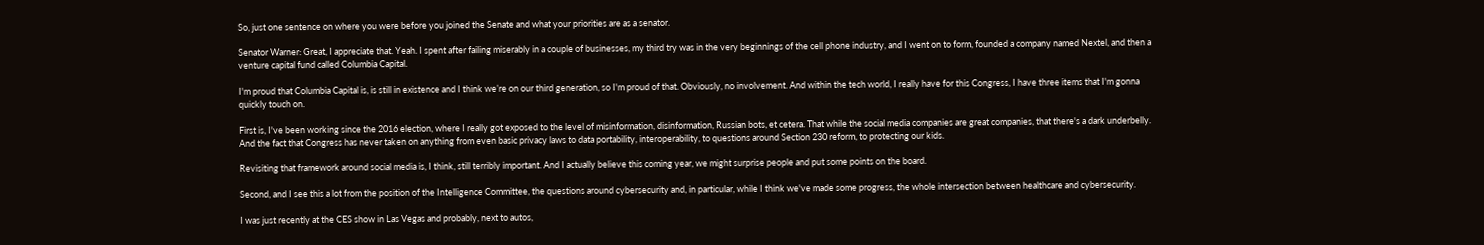So, just one sentence on where you were before you joined the Senate and what your priorities are as a senator.

Senator Warner: Great, I appreciate that. Yeah. I spent after failing miserably in a couple of businesses, my third try was in the very beginnings of the cell phone industry, and I went on to form, founded a company named Nextel, and then a venture capital fund called Columbia Capital.

I'm proud that Columbia Capital is, is still in existence and I think we’re on our third generation, so I'm proud of that. Obviously, no involvement. And within the tech world, I really have for this Congress, I have three items that I'm gonna quickly touch on.

First is, I've been working since the 2016 election, where I really got exposed to the level of misinformation, disinformation, Russian bots, et cetera. That while the social media companies are great companies, that there's a dark underbelly. And the fact that Congress has never taken on anything from even basic privacy laws to data portability, interoperability, to questions around Section 230 reform, to protecting our kids.

Revisiting that framework around social media is, I think, still terribly important. And I actually believe this coming year, we might surprise people and put some points on the board.

Second, and I see this a lot from the position of the Intelligence Committee, the questions around cybersecurity and, in particular, while I think we've made some progress, the whole intersection between healthcare and cybersecurity.

I was just recently at the CES show in Las Vegas and probably, next to autos,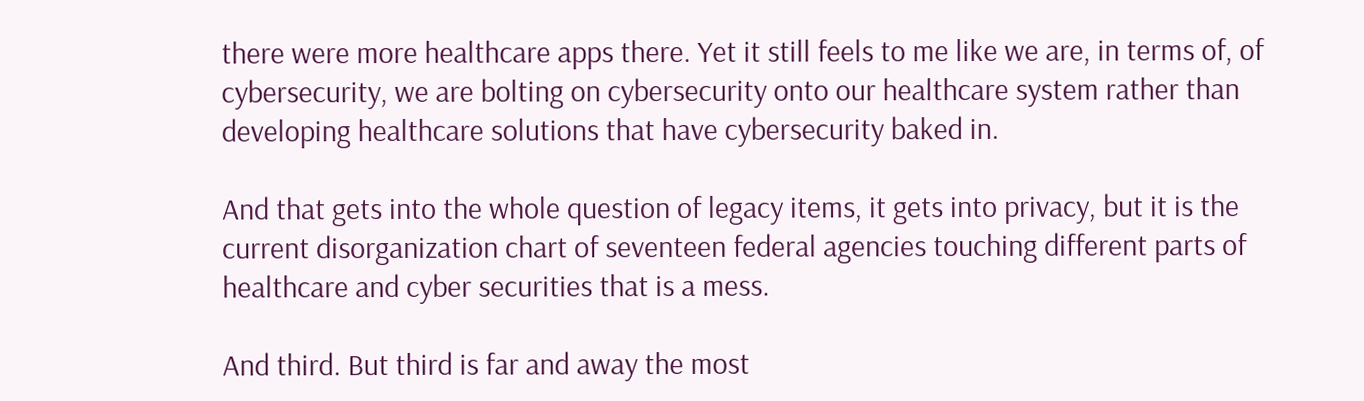there were more healthcare apps there. Yet it still feels to me like we are, in terms of, of cybersecurity, we are bolting on cybersecurity onto our healthcare system rather than developing healthcare solutions that have cybersecurity baked in.

And that gets into the whole question of legacy items, it gets into privacy, but it is the current disorganization chart of seventeen federal agencies touching different parts of healthcare and cyber securities that is a mess.

And third. But third is far and away the most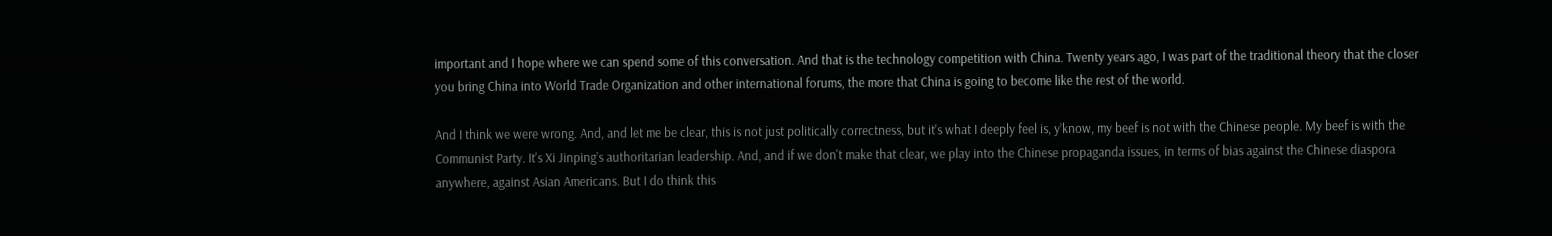important and I hope where we can spend some of this conversation. And that is the technology competition with China. Twenty years ago, I was part of the traditional theory that the closer you bring China into World Trade Organization and other international forums, the more that China is going to become like the rest of the world.

And I think we were wrong. And, and let me be clear, this is not just politically correctness, but it's what I deeply feel is, y’know, my beef is not with the Chinese people. My beef is with the Communist Party. It's Xi Jinping’s authoritarian leadership. And, and if we don't make that clear, we play into the Chinese propaganda issues, in terms of bias against the Chinese diaspora anywhere, against Asian Americans. But I do think this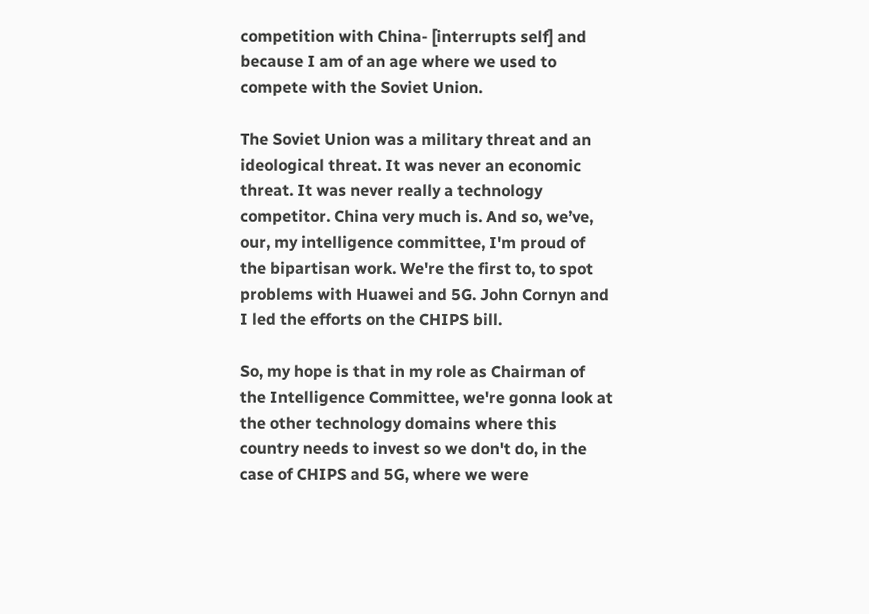competition with China- [interrupts self] and because I am of an age where we used to compete with the Soviet Union.

The Soviet Union was a military threat and an ideological threat. It was never an economic threat. It was never really a technology competitor. China very much is. And so, we’ve, our, my intelligence committee, I'm proud of the bipartisan work. We're the first to, to spot problems with Huawei and 5G. John Cornyn and I led the efforts on the CHIPS bill.

So, my hope is that in my role as Chairman of the Intelligence Committee, we're gonna look at the other technology domains where this country needs to invest so we don't do, in the case of CHIPS and 5G, where we were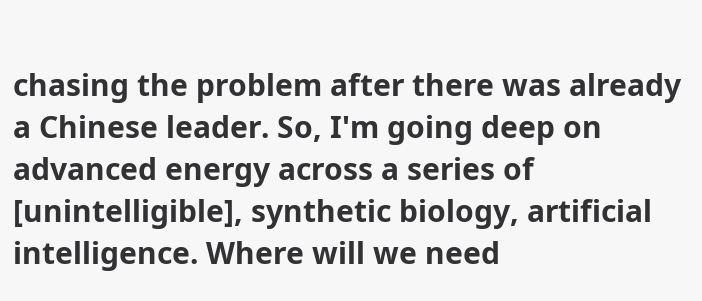chasing the problem after there was already a Chinese leader. So, I'm going deep on advanced energy across a series of [unintelligible], synthetic biology, artificial intelligence. Where will we need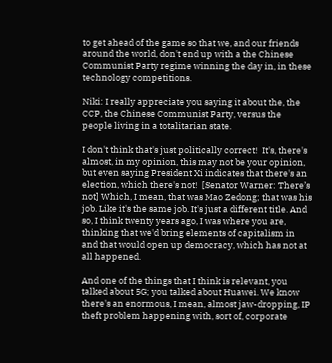to get ahead of the game so that we, and our friends around the world, don't end up with a the Chinese Communist Party regime winning the day in, in these technology competitions.

Niki: I really appreciate you saying it about the, the CCP, the Chinese Communist Party, versus the people living in a totalitarian state.

I don't think that's just politically correct!  It's, there's almost, in my opinion, this may not be your opinion, but even saying President Xi indicates that there's an election, which there's not!  [Senator Warner: There’s not] Which, I mean, that was Mao Zedong; that was his job. Like it's the same job. It's just a different title. And so, I think twenty years ago, I was where you are, thinking that we'd bring elements of capitalism in and that would open up democracy, which has not at all happened.

And one of the things that I think is relevant, you talked about 5G; you talked about Huawei. We know there's an enormous, I mean, almost jaw-dropping, IP theft problem happening with, sort of, corporate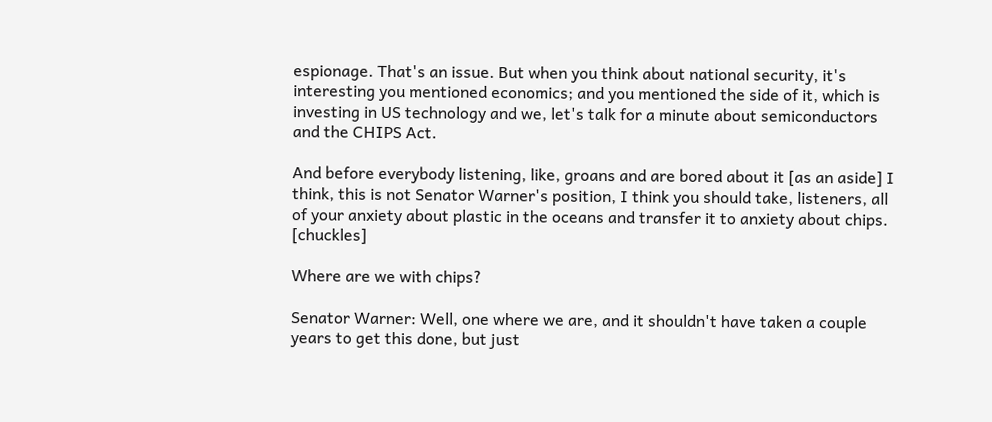espionage. That's an issue. But when you think about national security, it's interesting you mentioned economics; and you mentioned the side of it, which is investing in US technology and we, let's talk for a minute about semiconductors and the CHIPS Act.

And before everybody listening, like, groans and are bored about it [as an aside] I think, this is not Senator Warner's position, I think you should take, listeners, all of your anxiety about plastic in the oceans and transfer it to anxiety about chips. [chuckles]

Where are we with chips?

Senator Warner: Well, one where we are, and it shouldn't have taken a couple years to get this done, but just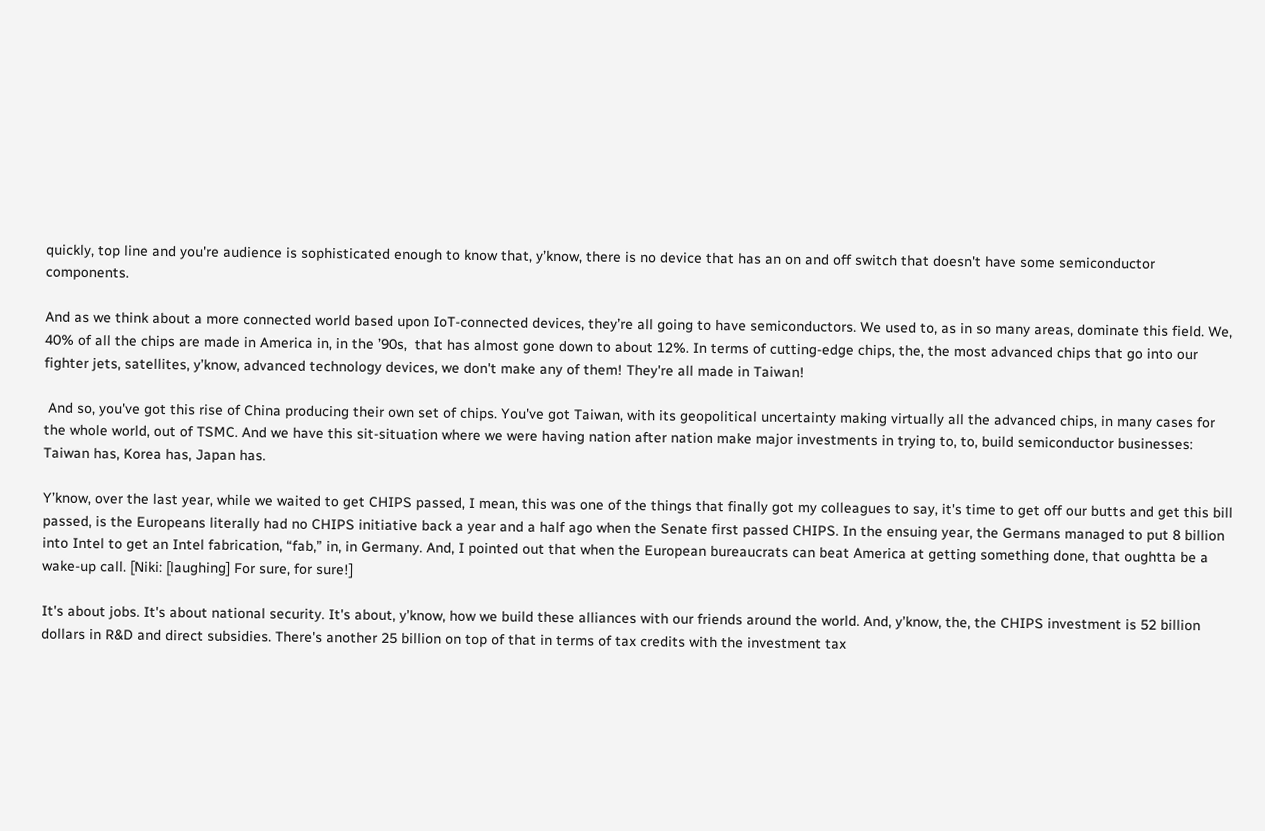quickly, top line and you're audience is sophisticated enough to know that, y’know, there is no device that has an on and off switch that doesn't have some semiconductor components.

And as we think about a more connected world based upon IoT-connected devices, they’re all going to have semiconductors. We used to, as in so many areas, dominate this field. We, 40% of all the chips are made in America in, in the ’90s,  that has almost gone down to about 12%. In terms of cutting-edge chips, the, the most advanced chips that go into our fighter jets, satellites, y’know, advanced technology devices, we don't make any of them! They're all made in Taiwan!

 And so, you've got this rise of China producing their own set of chips. You've got Taiwan, with its geopolitical uncertainty making virtually all the advanced chips, in many cases for the whole world, out of TSMC. And we have this sit-situation where we were having nation after nation make major investments in trying to, to, build semiconductor businesses: Taiwan has, Korea has, Japan has.

Y’know, over the last year, while we waited to get CHIPS passed, I mean, this was one of the things that finally got my colleagues to say, it's time to get off our butts and get this bill passed, is the Europeans literally had no CHIPS initiative back a year and a half ago when the Senate first passed CHIPS. In the ensuing year, the Germans managed to put 8 billion into Intel to get an Intel fabrication, “fab,” in, in Germany. And, I pointed out that when the European bureaucrats can beat America at getting something done, that oughtta be a wake-up call. [Niki: [laughing] For sure, for sure!]

It's about jobs. It's about national security. It's about, y’know, how we build these alliances with our friends around the world. And, y’know, the, the CHIPS investment is 52 billion dollars in R&D and direct subsidies. There's another 25 billion on top of that in terms of tax credits with the investment tax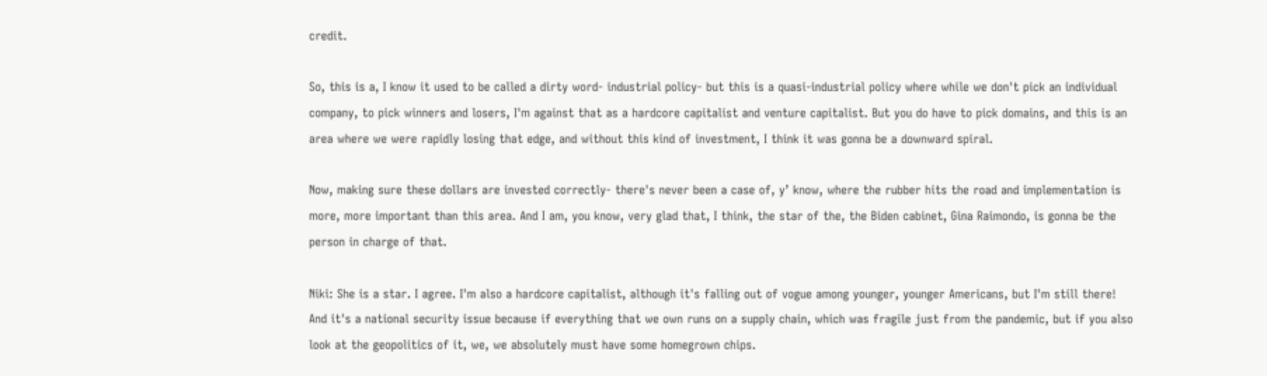credit.

So, this is a, I know it used to be called a dirty word- industrial policy- but this is a quasi-industrial policy where while we don't pick an individual company, to pick winners and losers, I'm against that as a hardcore capitalist and venture capitalist. But you do have to pick domains, and this is an area where we were rapidly losing that edge, and without this kind of investment, I think it was gonna be a downward spiral.

Now, making sure these dollars are invested correctly- there's never been a case of, y’ know, where the rubber hits the road and implementation is more, more important than this area. And I am, you know, very glad that, I think, the star of the, the Biden cabinet, Gina Raimondo, is gonna be the person in charge of that.

Niki: She is a star. I agree. I'm also a hardcore capitalist, although it's falling out of vogue among younger, younger Americans, but I'm still there! And it's a national security issue because if everything that we own runs on a supply chain, which was fragile just from the pandemic, but if you also look at the geopolitics of it, we, we absolutely must have some homegrown chips.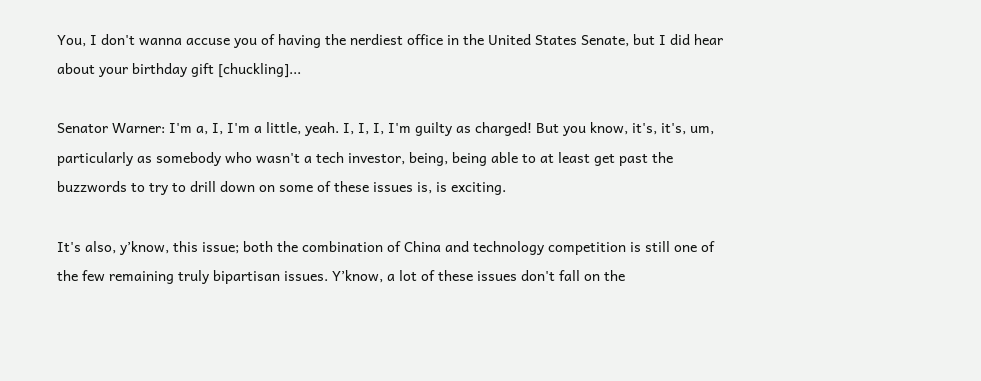You, I don't wanna accuse you of having the nerdiest office in the United States Senate, but I did hear about your birthday gift [chuckling]...

Senator Warner: I'm a, I, I'm a little, yeah. I, I, I, I'm guilty as charged! But you know, it's, it's, um, particularly as somebody who wasn't a tech investor, being, being able to at least get past the buzzwords to try to drill down on some of these issues is, is exciting.

It's also, y’know, this issue; both the combination of China and technology competition is still one of the few remaining truly bipartisan issues. Y’know, a lot of these issues don't fall on the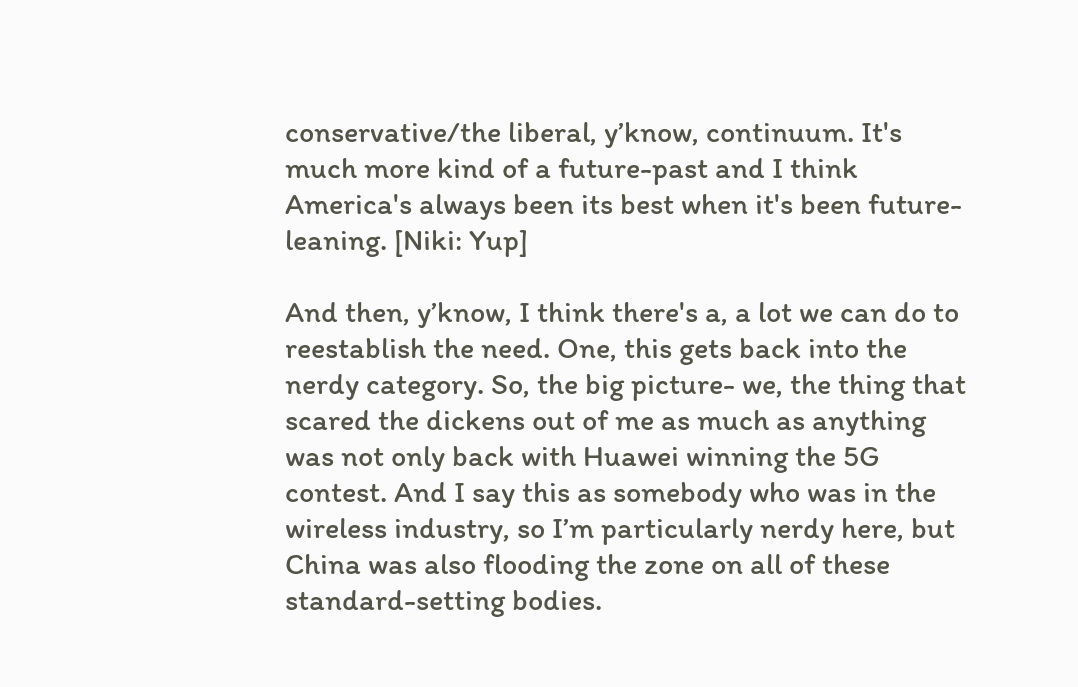conservative/the liberal, y’know, continuum. It's much more kind of a future-past and I think America's always been its best when it's been future-leaning. [Niki: Yup]

And then, y’know, I think there's a, a lot we can do to reestablish the need. One, this gets back into the nerdy category. So, the big picture- we, the thing that scared the dickens out of me as much as anything was not only back with Huawei winning the 5G contest. And I say this as somebody who was in the wireless industry, so I’m particularly nerdy here, but China was also flooding the zone on all of these standard-setting bodies.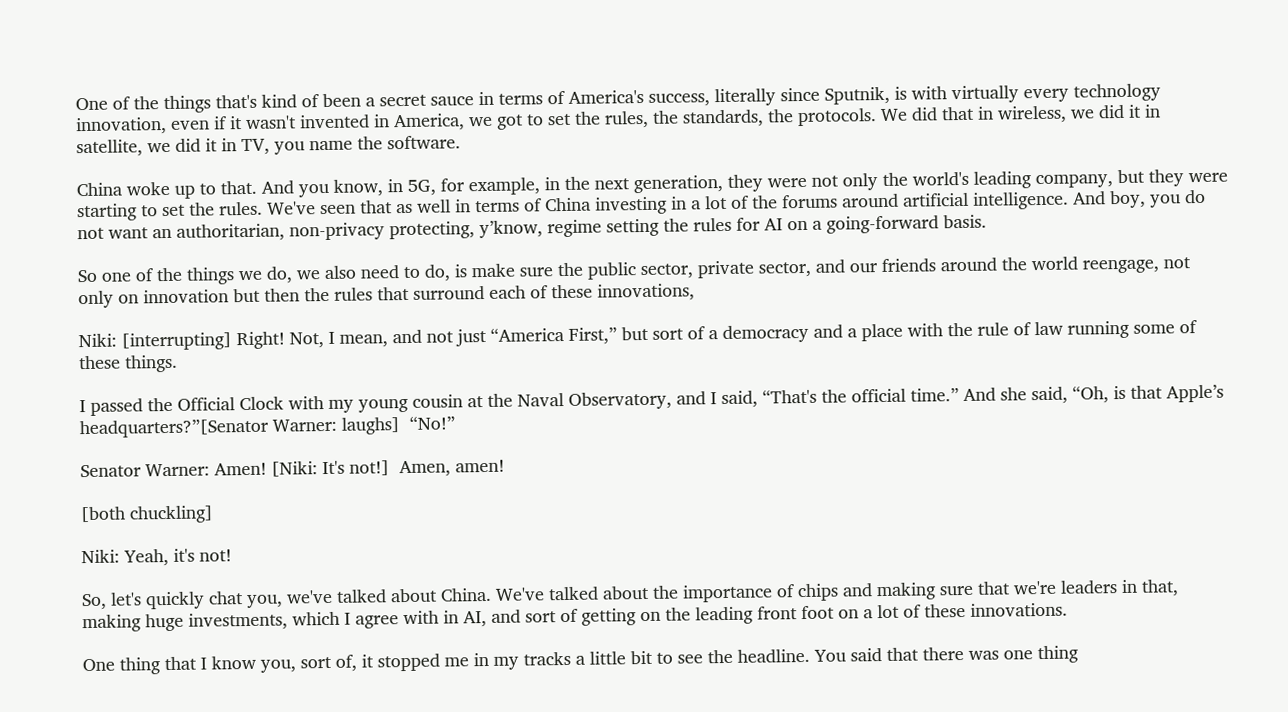One of the things that's kind of been a secret sauce in terms of America's success, literally since Sputnik, is with virtually every technology innovation, even if it wasn't invented in America, we got to set the rules, the standards, the protocols. We did that in wireless, we did it in satellite, we did it in TV, you name the software.

China woke up to that. And you know, in 5G, for example, in the next generation, they were not only the world's leading company, but they were starting to set the rules. We've seen that as well in terms of China investing in a lot of the forums around artificial intelligence. And boy, you do not want an authoritarian, non-privacy protecting, y’know, regime setting the rules for AI on a going-forward basis.

So one of the things we do, we also need to do, is make sure the public sector, private sector, and our friends around the world reengage, not only on innovation but then the rules that surround each of these innovations,

Niki: [interrupting] Right! Not, I mean, and not just “America First,” but sort of a democracy and a place with the rule of law running some of these things.

I passed the Official Clock with my young cousin at the Naval Observatory, and I said, “That's the official time.” And she said, “Oh, is that Apple’s headquarters?”[Senator Warner: laughs]  “No!”

Senator Warner: Amen! [Niki: It's not!]  Amen, amen!

[both chuckling]

Niki: Yeah, it's not!

So, let's quickly chat you, we've talked about China. We've talked about the importance of chips and making sure that we're leaders in that, making huge investments, which I agree with in AI, and sort of getting on the leading front foot on a lot of these innovations.

One thing that I know you, sort of, it stopped me in my tracks a little bit to see the headline. You said that there was one thing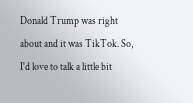Donald Trump was right about and it was TikTok. So, I'd love to talk a little bit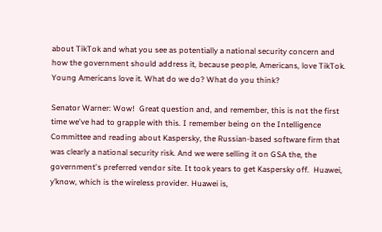about TikTok and what you see as potentially a national security concern and how the government should address it, because people, Americans, love TikTok. Young Americans love it. What do we do? What do you think?

Senator Warner: Wow!  Great question and, and remember, this is not the first time we've had to grapple with this. I remember being on the Intelligence Committee and reading about Kaspersky, the Russian-based software firm that was clearly a national security risk. And we were selling it on GSA the, the government's preferred vendor site. It took years to get Kaspersky off.  Huawei, y’know, which is the wireless provider. Huawei is,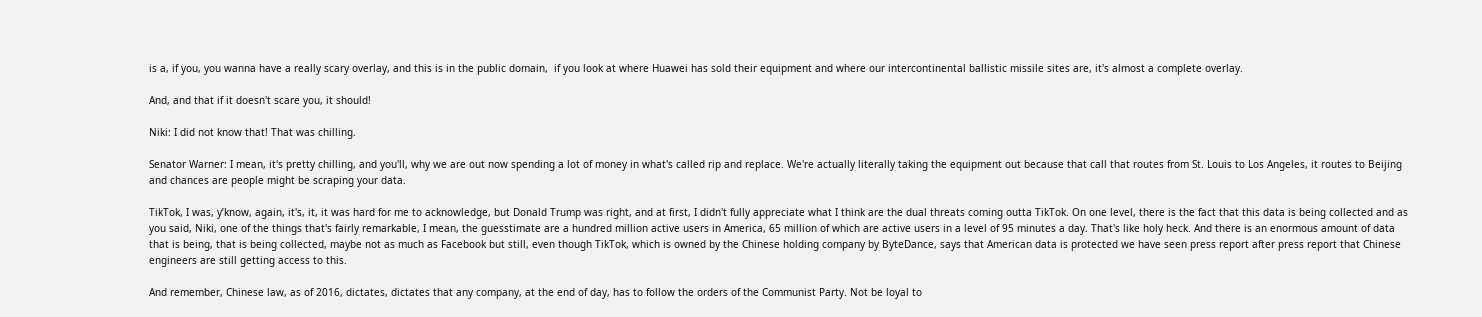is a, if you, you wanna have a really scary overlay, and this is in the public domain,  if you look at where Huawei has sold their equipment and where our intercontinental ballistic missile sites are, it's almost a complete overlay.

And, and that if it doesn't scare you, it should!

Niki: I did not know that! That was chilling.

Senator Warner: I mean, it's pretty chilling, and you'll, why we are out now spending a lot of money in what's called rip and replace. We're actually literally taking the equipment out because that call that routes from St. Louis to Los Angeles, it routes to Beijing and chances are people might be scraping your data.

TikTok, I was, y’know, again, it's, it, it was hard for me to acknowledge, but Donald Trump was right, and at first, I didn't fully appreciate what I think are the dual threats coming outta TikTok. On one level, there is the fact that this data is being collected and as you said, Niki, one of the things that's fairly remarkable, I mean, the guesstimate are a hundred million active users in America, 65 million of which are active users in a level of 95 minutes a day. That's like holy heck. And there is an enormous amount of data that is being, that is being collected, maybe not as much as Facebook but still, even though TikTok, which is owned by the Chinese holding company by ByteDance, says that American data is protected we have seen press report after press report that Chinese engineers are still getting access to this.

And remember, Chinese law, as of 2016, dictates, dictates that any company, at the end of day, has to follow the orders of the Communist Party. Not be loyal to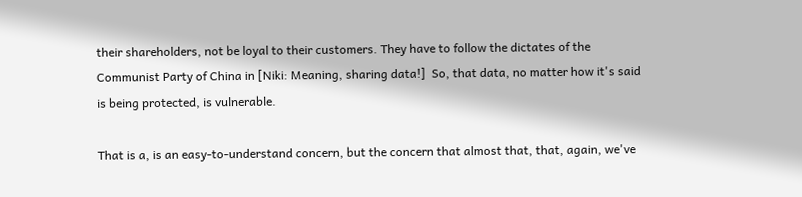their shareholders, not be loyal to their customers. They have to follow the dictates of the Communist Party of China in [Niki: Meaning, sharing data!]  So, that data, no matter how it's said is being protected, is vulnerable.

That is a, is an easy-to-understand concern, but the concern that almost that, that, again, we've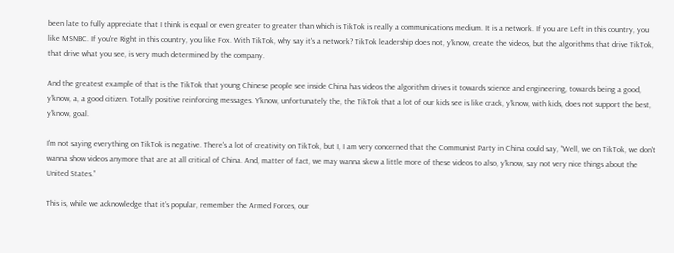been late to fully appreciate that I think is equal or even greater to greater than which is TikTok is really a communications medium. It is a network. If you are Left in this country, you like MSNBC. If you're Right in this country, you like Fox. With TikTok, why say it's a network? TikTok leadership does not, y’know, create the videos, but the algorithms that drive TikTok, that drive what you see, is very much determined by the company.

And the greatest example of that is the TikTok that young Chinese people see inside China has videos the algorithm drives it towards science and engineering, towards being a good, y’know, a, a good citizen. Totally positive reinforcing messages. Y’know, unfortunately the, the TikTok that a lot of our kids see is like crack, y’know, with kids, does not support the best, y’know, goal.

I'm not saying everything on TikTok is negative. There's a lot of creativity on TikTok, but I, I am very concerned that the Communist Party in China could say, “Well, we on TikTok, we don't wanna show videos anymore that are at all critical of China. And, matter of fact, we may wanna skew a little more of these videos to also, y’know, say not very nice things about the United States.”

This is, while we acknowledge that it’s popular, remember the Armed Forces, our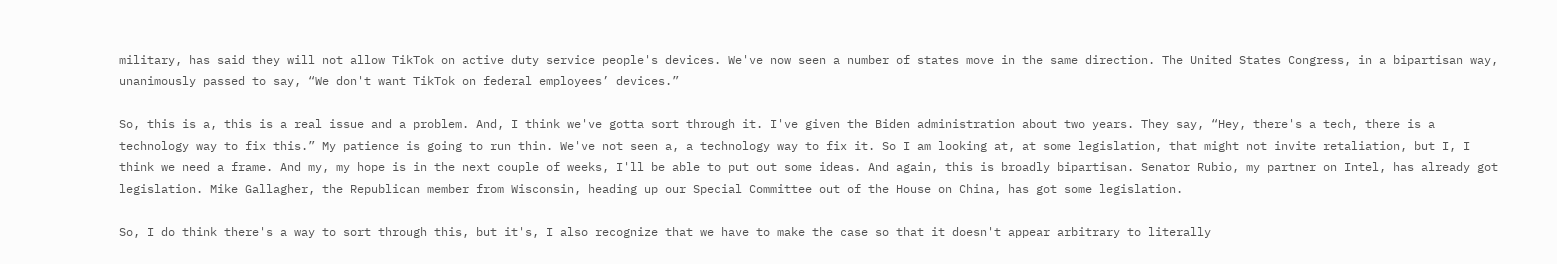military, has said they will not allow TikTok on active duty service people's devices. We've now seen a number of states move in the same direction. The United States Congress, in a bipartisan way, unanimously passed to say, “We don't want TikTok on federal employees’ devices.”

So, this is a, this is a real issue and a problem. And, I think we've gotta sort through it. I've given the Biden administration about two years. They say, “Hey, there's a tech, there is a technology way to fix this.” My patience is going to run thin. We've not seen a, a technology way to fix it. So I am looking at, at some legislation, that might not invite retaliation, but I, I think we need a frame. And my, my hope is in the next couple of weeks, I'll be able to put out some ideas. And again, this is broadly bipartisan. Senator Rubio, my partner on Intel, has already got legislation. Mike Gallagher, the Republican member from Wisconsin, heading up our Special Committee out of the House on China, has got some legislation.

So, I do think there's a way to sort through this, but it's, I also recognize that we have to make the case so that it doesn't appear arbitrary to literally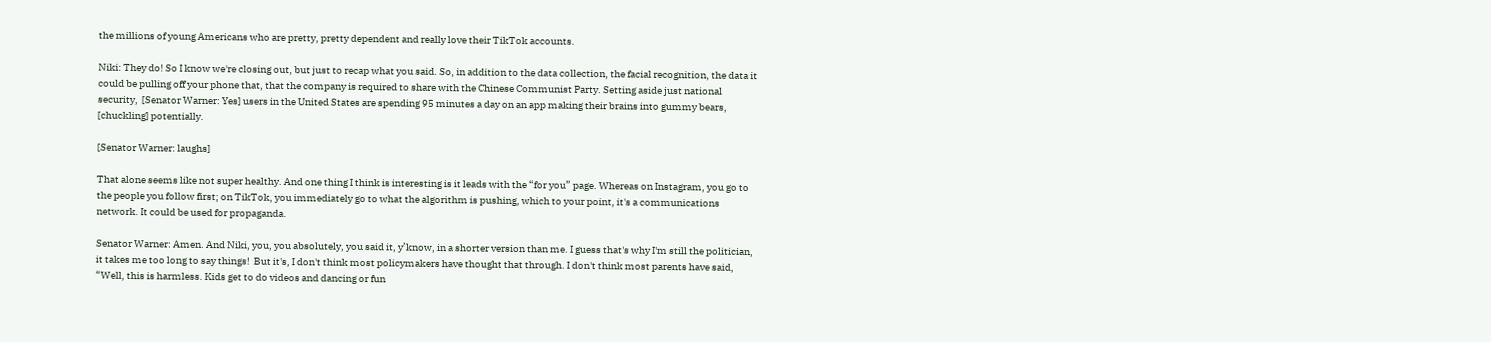the millions of young Americans who are pretty, pretty dependent and really love their TikTok accounts.

Niki: They do! So I know we're closing out, but just to recap what you said. So, in addition to the data collection, the facial recognition, the data it could be pulling off your phone that, that the company is required to share with the Chinese Communist Party. Setting aside just national security,  [Senator Warner: Yes] users in the United States are spending 95 minutes a day on an app making their brains into gummy bears,  [chuckling] potentially.

[Senator Warner: laughs]

That alone seems like not super healthy. And one thing I think is interesting is it leads with the “for you” page. Whereas on Instagram, you go to the people you follow first; on TikTok, you immediately go to what the algorithm is pushing, which to your point, it's a communications network. It could be used for propaganda.

Senator Warner: Amen. And Niki, you, you absolutely, you said it, y’know, in a shorter version than me. I guess that's why I'm still the politician, it takes me too long to say things!  But it's, I don't think most policymakers have thought that through. I don't think most parents have said, “Well, this is harmless. Kids get to do videos and dancing or fun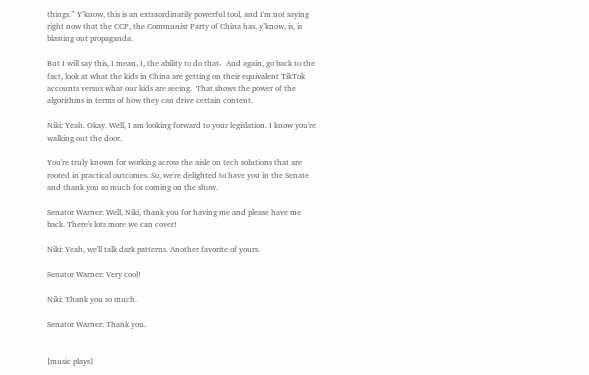things.” Y’know, this is an extraordinarily powerful tool, and I'm not saying right now that the CCP, the Communist Party of China has, y’know, is, is blasting out propaganda.

But I will say this, I mean, I, the ability to do that-  And again, go back to the fact, look at what the kids in China are getting on their equivalent TikTok accounts versus what our kids are seeing.  That shows the power of the algorithms in terms of how they can drive certain content.

Niki: Yeah. Okay. Well, I am looking forward to your legislation. I know you're walking out the door.

You're truly known for working across the aisle on tech solutions that are rooted in practical outcomes. So, we're delighted to have you in the Senate and thank you so much for coming on the show.

Senator Warner: Well, Niki, thank you for having me and please have me back. There's lots more we can cover!

Niki: Yeah, we'll talk dark patterns. Another favorite of yours.

Senator Warner: Very cool!

Niki: Thank you so much.

Senator Warner: Thank you.


[music plays]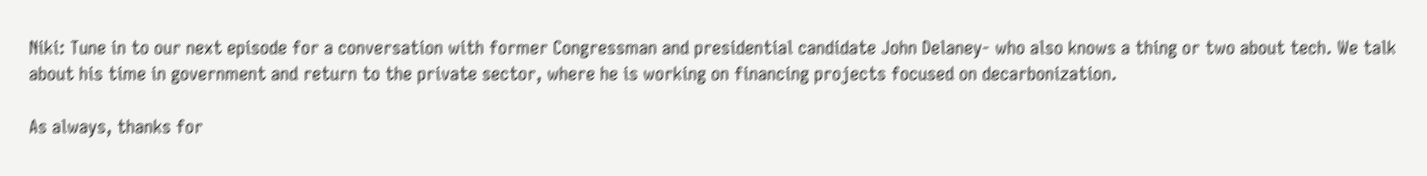Niki: Tune in to our next episode for a conversation with former Congressman and presidential candidate John Delaney- who also knows a thing or two about tech. We talk about his time in government and return to the private sector, where he is working on financing projects focused on decarbonization.

As always, thanks for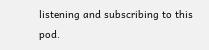listening and subscribing to this pod.